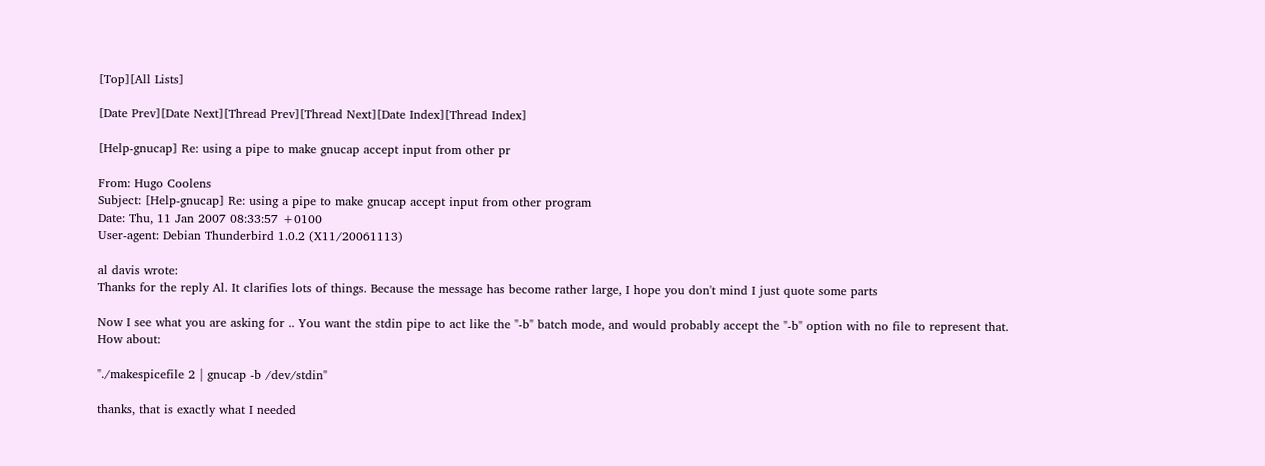[Top][All Lists]

[Date Prev][Date Next][Thread Prev][Thread Next][Date Index][Thread Index]

[Help-gnucap] Re: using a pipe to make gnucap accept input from other pr

From: Hugo Coolens
Subject: [Help-gnucap] Re: using a pipe to make gnucap accept input from other program
Date: Thu, 11 Jan 2007 08:33:57 +0100
User-agent: Debian Thunderbird 1.0.2 (X11/20061113)

al davis wrote:
Thanks for the reply Al. It clarifies lots of things. Because the message has become rather large, I hope you don't mind I just quote some parts

Now I see what you are asking for .. You want the stdin pipe to act like the "-b" batch mode, and would probably accept the "-b" option with no file to represent that.
How about:

"./makespicefile 2 | gnucap -b /dev/stdin"

thanks, that is exactly what I needed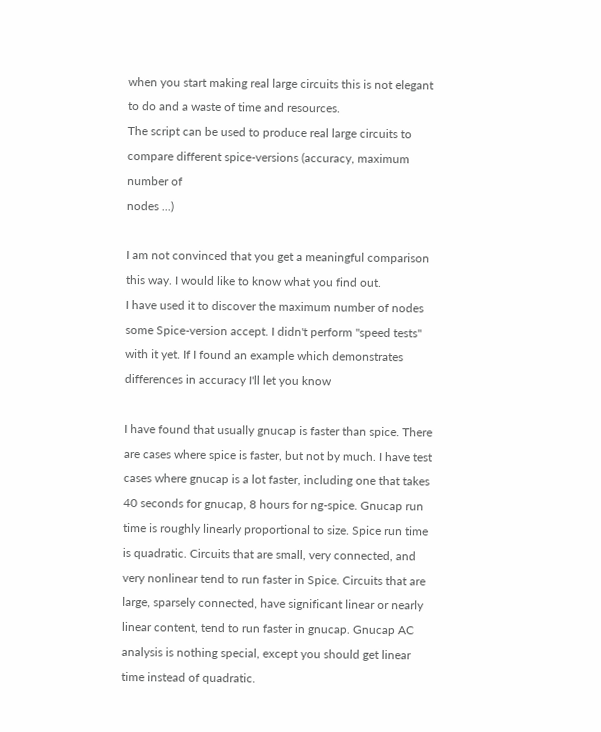when you start making real large circuits this is not elegant
to do and a waste of time and resources.
The script can be used to produce real large circuits to
compare different spice-versions (accuracy, maximum number of
nodes ...)

I am not convinced that you get a meaningful comparison this way. I would like to know what you find out.
I have used it to discover the maximum number of nodes some Spice-version accept. I didn't perform "speed tests" with it yet. If I found an example which demonstrates differences in accuracy I'll let you know

I have found that usually gnucap is faster than spice. There are cases where spice is faster, but not by much. I have test cases where gnucap is a lot faster, including one that takes 40 seconds for gnucap, 8 hours for ng-spice. Gnucap run time is roughly linearly proportional to size. Spice run time is quadratic. Circuits that are small, very connected, and very nonlinear tend to run faster in Spice. Circuits that are large, sparsely connected, have significant linear or nearly linear content, tend to run faster in gnucap. Gnucap AC analysis is nothing special, except you should get linear time instead of quadratic.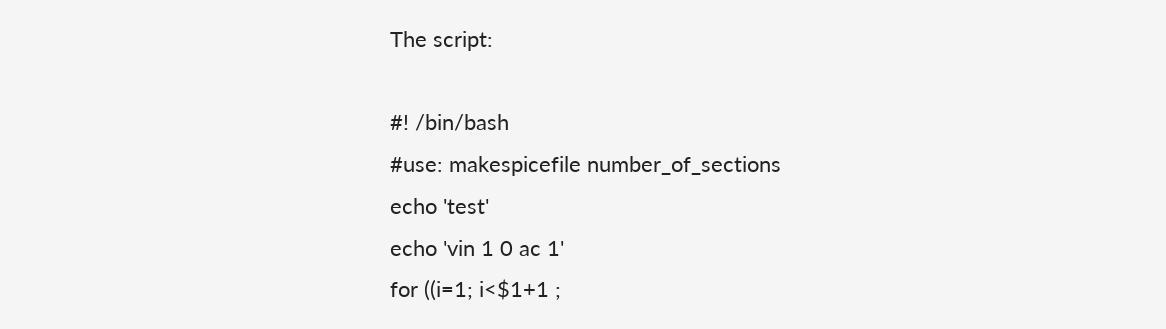The script:

#! /bin/bash
#use: makespicefile number_of_sections
echo 'test'
echo 'vin 1 0 ac 1'
for ((i=1; i<$1+1 ;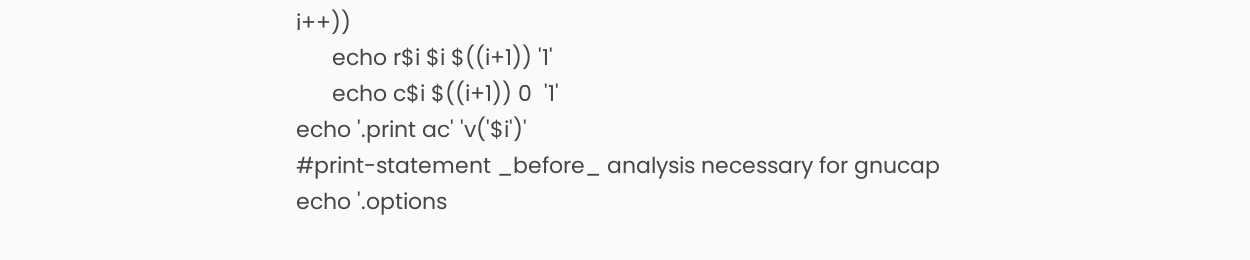i++))
      echo r$i $i $((i+1)) '1'
      echo c$i $((i+1)) 0  '1'
echo '.print ac' 'v('$i')'
#print-statement _before_ analysis necessary for gnucap
echo '.options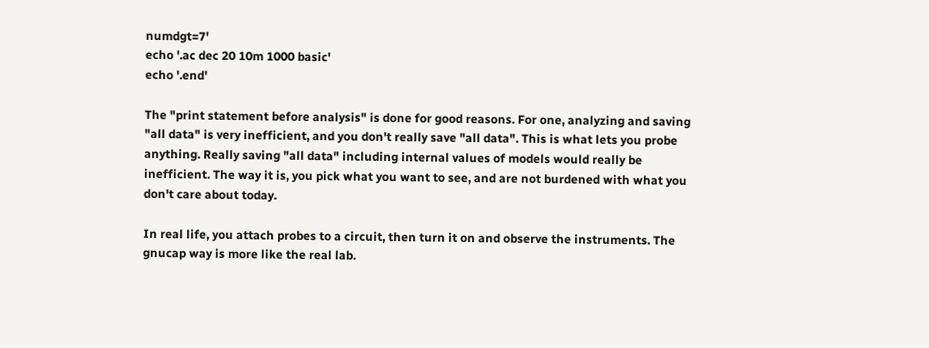numdgt=7'
echo '.ac dec 20 10m 1000 basic'
echo '.end'

The "print statement before analysis" is done for good reasons. For one, analyzing and saving "all data" is very inefficient, and you don't really save "all data". This is what lets you probe anything. Really saving "all data" including internal values of models would really be inefficient. The way it is, you pick what you want to see, and are not burdened with what you don't care about today.

In real life, you attach probes to a circuit, then turn it on and observe the instruments. The gnucap way is more like the real lab.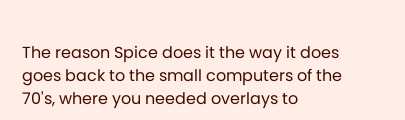The reason Spice does it the way it does goes back to the small computers of the 70's, where you needed overlays to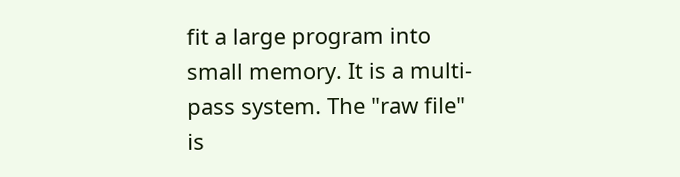fit a large program into small memory. It is a multi-pass system. The "raw file" is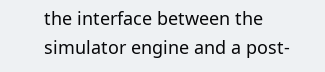the interface between the simulator engine and a post-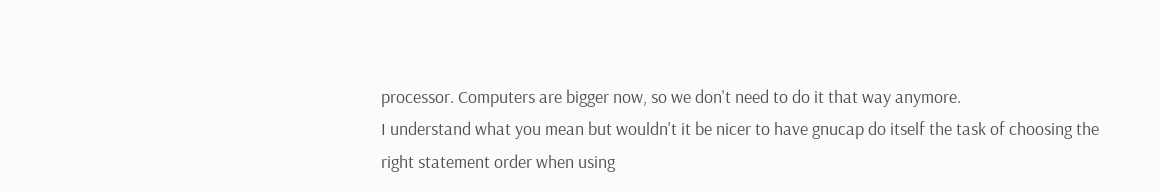processor. Computers are bigger now, so we don't need to do it that way anymore.
I understand what you mean but wouldn't it be nicer to have gnucap do itself the task of choosing the right statement order when using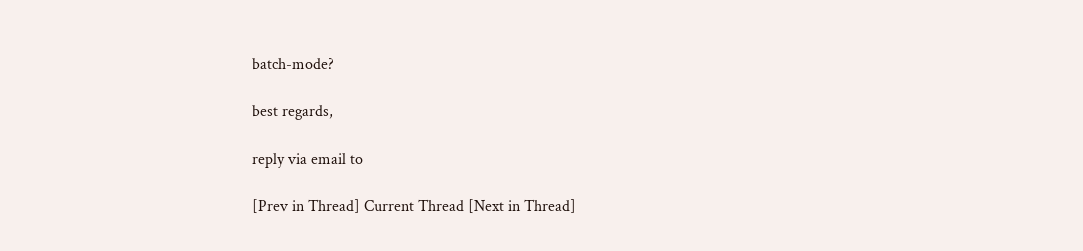batch-mode?

best regards,

reply via email to

[Prev in Thread] Current Thread [Next in Thread]